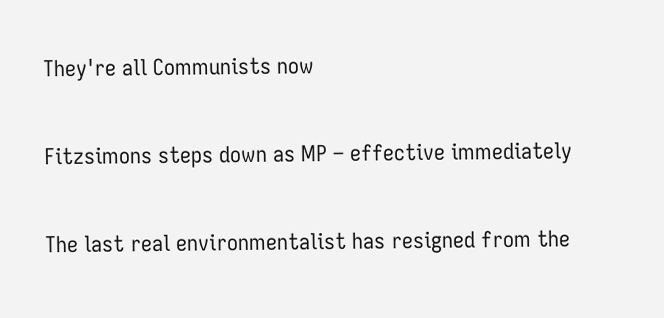They're all Communists now

Fitzsimons steps down as MP – effective immediately

The last real environmentalist has resigned from the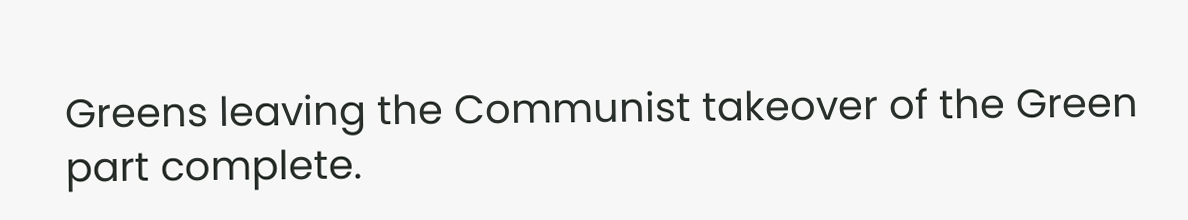Greens leaving the Communist takeover of the Green part complete.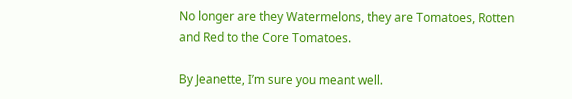No longer are they Watermelons, they are Tomatoes, Rotten and Red to the Core Tomatoes.

By Jeanette, I’m sure you meant well.